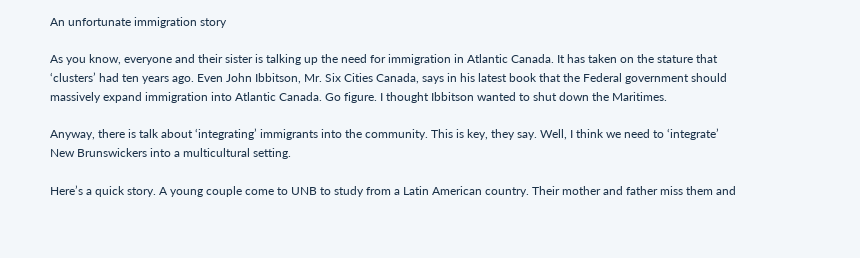An unfortunate immigration story

As you know, everyone and their sister is talking up the need for immigration in Atlantic Canada. It has taken on the stature that ‘clusters’ had ten years ago. Even John Ibbitson, Mr. Six Cities Canada, says in his latest book that the Federal government should massively expand immigration into Atlantic Canada. Go figure. I thought Ibbitson wanted to shut down the Maritimes.

Anyway, there is talk about ‘integrating’ immigrants into the community. This is key, they say. Well, I think we need to ‘integrate’ New Brunswickers into a multicultural setting.

Here’s a quick story. A young couple come to UNB to study from a Latin American country. Their mother and father miss them and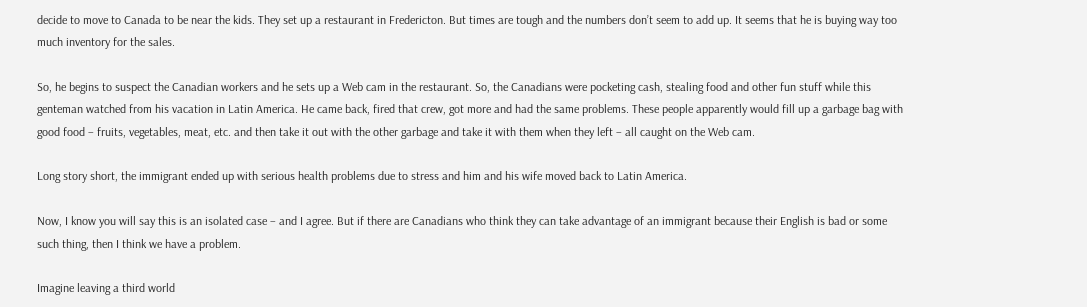decide to move to Canada to be near the kids. They set up a restaurant in Fredericton. But times are tough and the numbers don’t seem to add up. It seems that he is buying way too much inventory for the sales.

So, he begins to suspect the Canadian workers and he sets up a Web cam in the restaurant. So, the Canadians were pocketing cash, stealing food and other fun stuff while this genteman watched from his vacation in Latin America. He came back, fired that crew, got more and had the same problems. These people apparently would fill up a garbage bag with good food – fruits, vegetables, meat, etc. and then take it out with the other garbage and take it with them when they left – all caught on the Web cam.

Long story short, the immigrant ended up with serious health problems due to stress and him and his wife moved back to Latin America.

Now, I know you will say this is an isolated case – and I agree. But if there are Canadians who think they can take advantage of an immigrant because their English is bad or some such thing, then I think we have a problem.

Imagine leaving a third world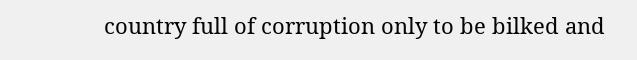country full of corruption only to be bilked and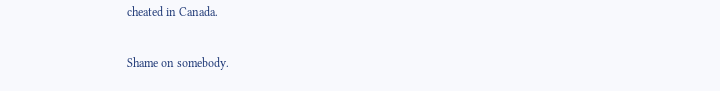cheated in Canada.

Shame on somebody.